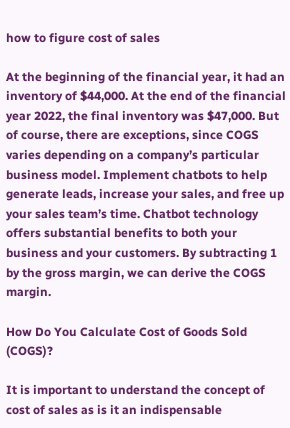how to figure cost of sales

At the beginning of the financial year, it had an inventory of $44,000. At the end of the financial year 2022, the final inventory was $47,000. But of course, there are exceptions, since COGS varies depending on a company’s particular business model. Implement chatbots to help generate leads, increase your sales, and free up your sales team’s time. Chatbot technology offers substantial benefits to both your business and your customers. By subtracting 1 by the gross margin, we can derive the COGS margin.

How Do You Calculate Cost of Goods Sold (COGS)?

It is important to understand the concept of cost of sales as is it an indispensable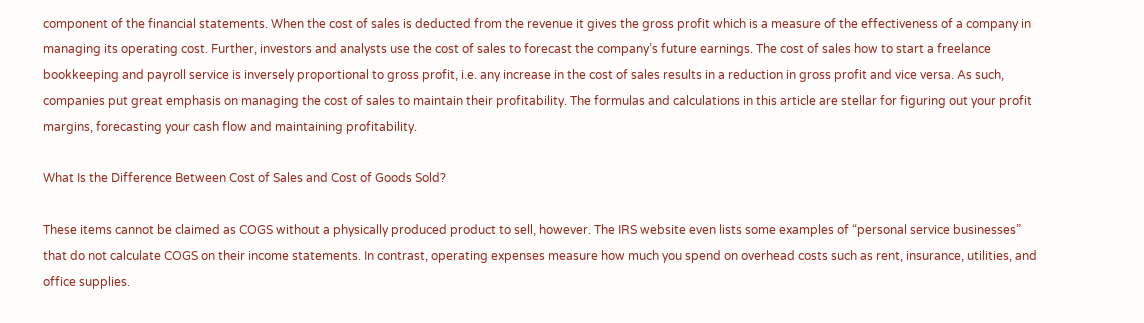component of the financial statements. When the cost of sales is deducted from the revenue it gives the gross profit which is a measure of the effectiveness of a company in managing its operating cost. Further, investors and analysts use the cost of sales to forecast the company’s future earnings. The cost of sales how to start a freelance bookkeeping and payroll service is inversely proportional to gross profit, i.e. any increase in the cost of sales results in a reduction in gross profit and vice versa. As such, companies put great emphasis on managing the cost of sales to maintain their profitability. The formulas and calculations in this article are stellar for figuring out your profit margins, forecasting your cash flow and maintaining profitability.

What Is the Difference Between Cost of Sales and Cost of Goods Sold?

These items cannot be claimed as COGS without a physically produced product to sell, however. The IRS website even lists some examples of “personal service businesses” that do not calculate COGS on their income statements. In contrast, operating expenses measure how much you spend on overhead costs such as rent, insurance, utilities, and office supplies.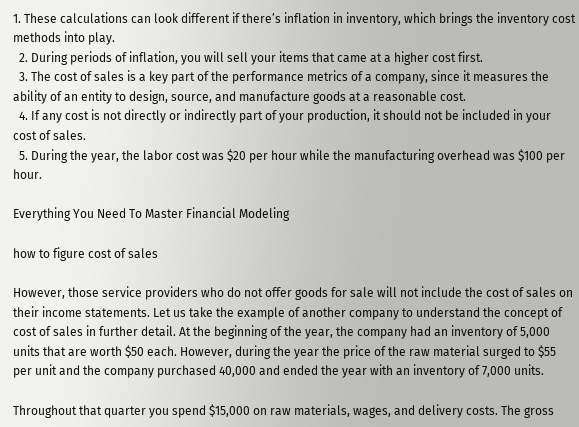1. These calculations can look different if there’s inflation in inventory, which brings the inventory cost methods into play.
  2. During periods of inflation, you will sell your items that came at a higher cost first.
  3. The cost of sales is a key part of the performance metrics of a company, since it measures the ability of an entity to design, source, and manufacture goods at a reasonable cost.
  4. If any cost is not directly or indirectly part of your production, it should not be included in your cost of sales.
  5. During the year, the labor cost was $20 per hour while the manufacturing overhead was $100 per hour.

Everything You Need To Master Financial Modeling

how to figure cost of sales

However, those service providers who do not offer goods for sale will not include the cost of sales on their income statements. Let us take the example of another company to understand the concept of cost of sales in further detail. At the beginning of the year, the company had an inventory of 5,000 units that are worth $50 each. However, during the year the price of the raw material surged to $55 per unit and the company purchased 40,000 and ended the year with an inventory of 7,000 units.

Throughout that quarter you spend $15,000 on raw materials, wages, and delivery costs. The gross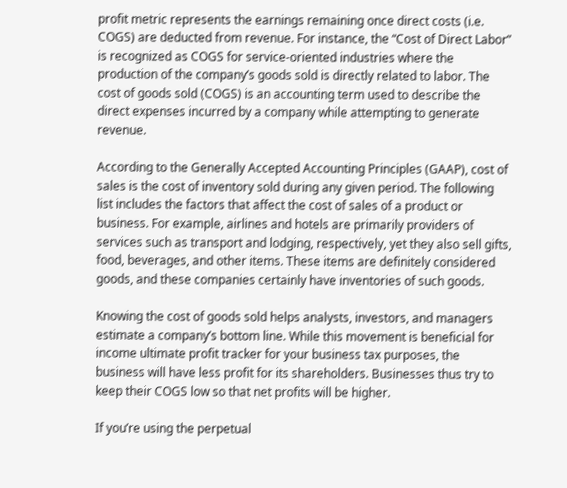profit metric represents the earnings remaining once direct costs (i.e. COGS) are deducted from revenue. For instance, the “Cost of Direct Labor” is recognized as COGS for service-oriented industries where the production of the company’s goods sold is directly related to labor. The cost of goods sold (COGS) is an accounting term used to describe the direct expenses incurred by a company while attempting to generate revenue.

According to the Generally Accepted Accounting Principles (GAAP), cost of sales is the cost of inventory sold during any given period. The following list includes the factors that affect the cost of sales of a product or business. For example, airlines and hotels are primarily providers of services such as transport and lodging, respectively, yet they also sell gifts, food, beverages, and other items. These items are definitely considered goods, and these companies certainly have inventories of such goods.

Knowing the cost of goods sold helps analysts, investors, and managers estimate a company’s bottom line. While this movement is beneficial for income ultimate profit tracker for your business tax purposes, the business will have less profit for its shareholders. Businesses thus try to keep their COGS low so that net profits will be higher.

If you’re using the perpetual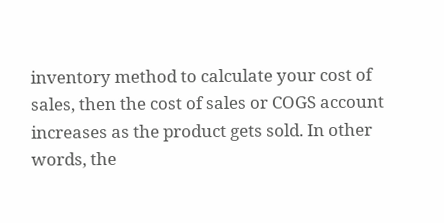inventory method to calculate your cost of sales, then the cost of sales or COGS account increases as the product gets sold. In other words, the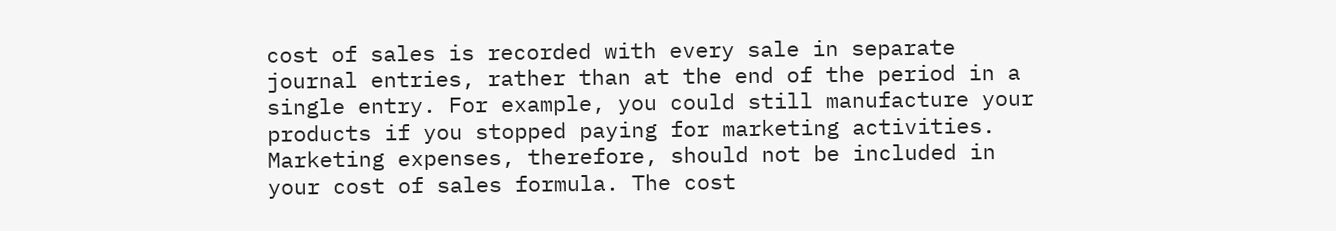cost of sales is recorded with every sale in separate journal entries, rather than at the end of the period in a single entry. For example, you could still manufacture your products if you stopped paying for marketing activities. Marketing expenses, therefore, should not be included in your cost of sales formula. The cost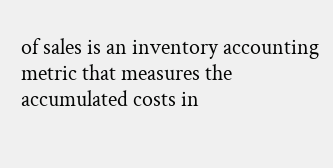of sales is an inventory accounting metric that measures the accumulated costs in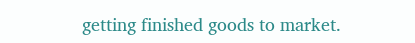getting finished goods to market.